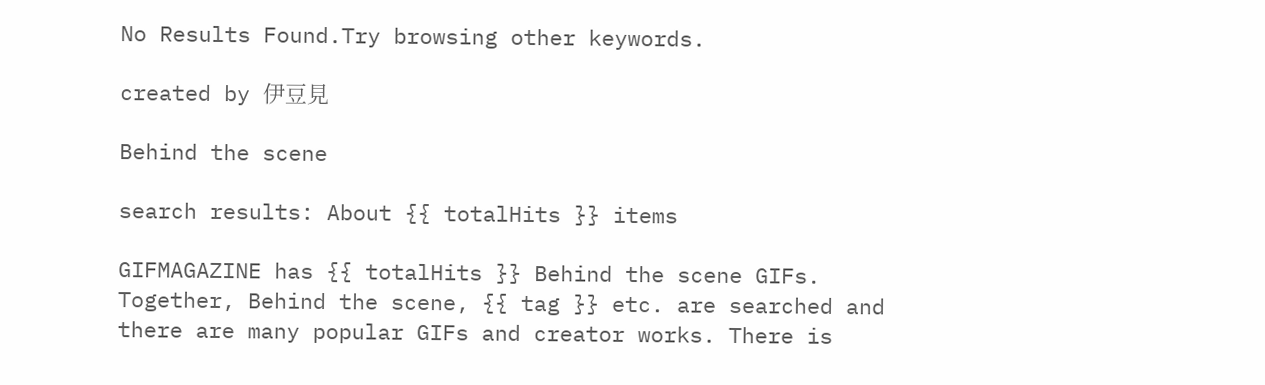No Results Found.Try browsing other keywords.

created by 伊豆見

Behind the scene

search results: About {{ totalHits }} items

GIFMAGAZINE has {{ totalHits }} Behind the scene GIFs. Together, Behind the scene, {{ tag }} etc. are searched and there are many popular GIFs and creator works. There is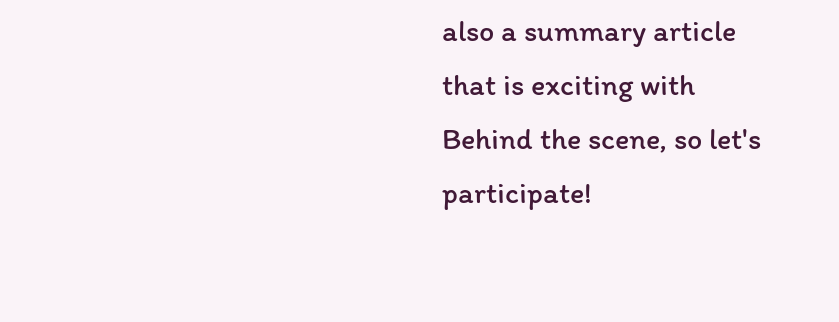also a summary article that is exciting with Behind the scene, so let's participate!